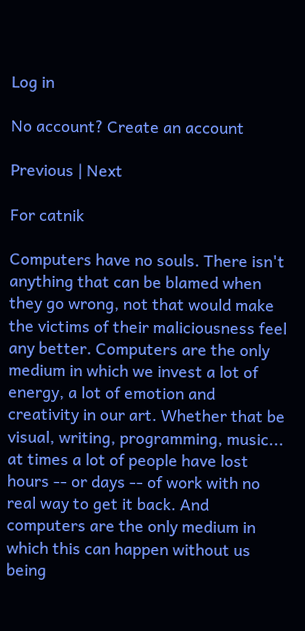Log in

No account? Create an account

Previous | Next

For catnik

Computers have no souls. There isn't anything that can be blamed when they go wrong, not that would make the victims of their maliciousness feel any better. Computers are the only medium in which we invest a lot of energy, a lot of emotion and creativity in our art. Whether that be visual, writing, programming, music... at times a lot of people have lost hours -- or days -- of work with no real way to get it back. And computers are the only medium in which this can happen without us being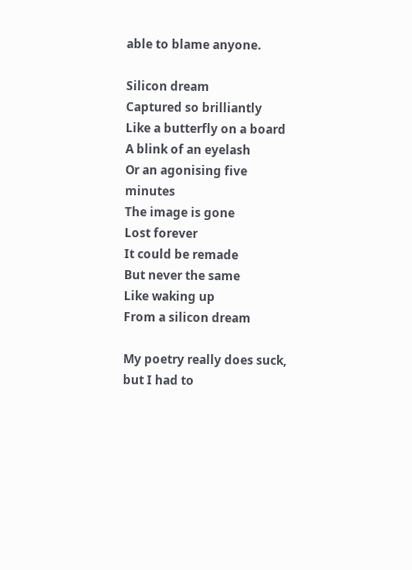able to blame anyone.

Silicon dream
Captured so brilliantly
Like a butterfly on a board
A blink of an eyelash
Or an agonising five minutes
The image is gone
Lost forever
It could be remade
But never the same
Like waking up
From a silicon dream

My poetry really does suck, but I had to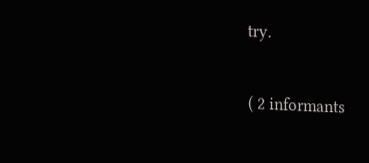try.


( 2 informants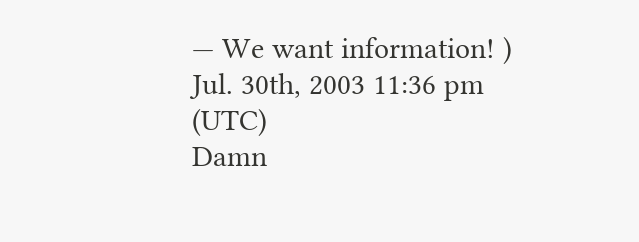— We want information! )
Jul. 30th, 2003 11:36 pm (UTC)
Damn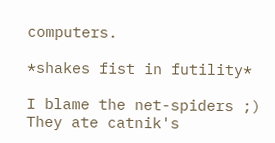computers.

*shakes fist in futility*

I blame the net-spiders ;)
They ate catnik's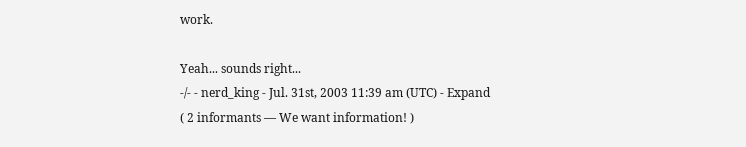work.

Yeah... sounds right...
-/- - nerd_king - Jul. 31st, 2003 11:39 am (UTC) - Expand
( 2 informants — We want information! )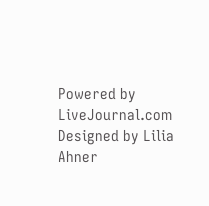Powered by LiveJournal.com
Designed by Lilia Ahner